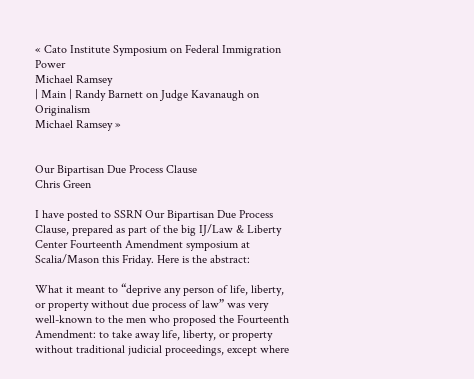« Cato Institute Symposium on Federal Immigration Power
Michael Ramsey
| Main | Randy Barnett on Judge Kavanaugh on Originalism
Michael Ramsey »


Our Bipartisan Due Process Clause
Chris Green

I have posted to SSRN Our Bipartisan Due Process Clause, prepared as part of the big IJ/Law & Liberty Center Fourteenth Amendment symposium at Scalia/Mason this Friday. Here is the abstract:

What it meant to “deprive any person of life, liberty, or property without due process of law” was very well-known to the men who proposed the Fourteenth Amendment: to take away life, liberty, or property without traditional judicial proceedings, except where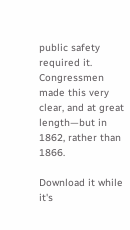public safety required it. Congressmen made this very clear, and at great length—but in 1862, rather than 1866.

Download it while it's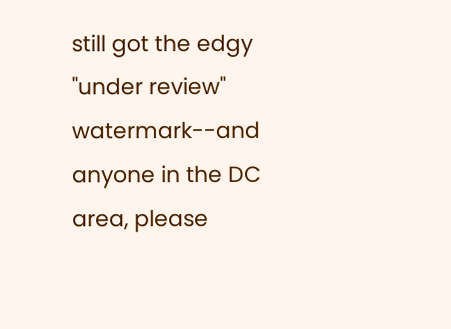still got the edgy "under review" watermark--and anyone in the DC area, please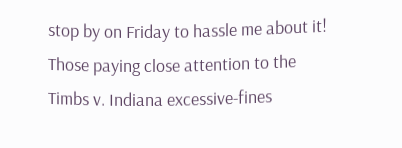stop by on Friday to hassle me about it! Those paying close attention to the Timbs v. Indiana excessive-fines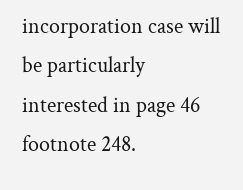incorporation case will be particularly interested in page 46 footnote 248.